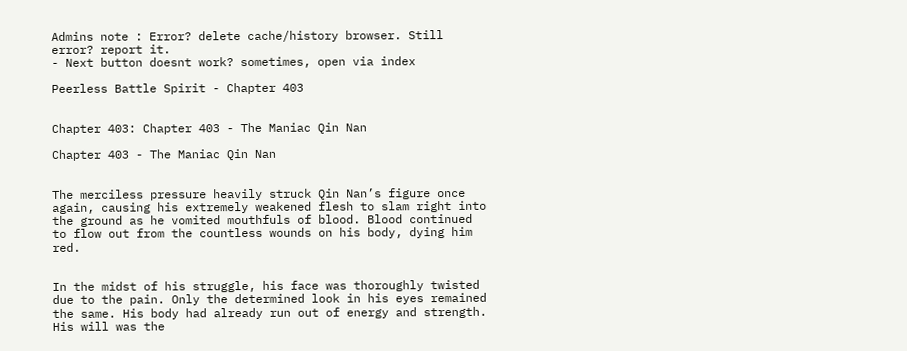Admins note : Error? delete cache/history browser. Still error? report it.
- Next button doesnt work? sometimes, open via index

Peerless Battle Spirit - Chapter 403


Chapter 403: Chapter 403 - The Maniac Qin Nan

Chapter 403 - The Maniac Qin Nan


The merciless pressure heavily struck Qin Nan’s figure once again, causing his extremely weakened flesh to slam right into the ground as he vomited mouthfuls of blood. Blood continued to flow out from the countless wounds on his body, dying him red.


In the midst of his struggle, his face was thoroughly twisted due to the pain. Only the determined look in his eyes remained the same. His body had already run out of energy and strength. His will was the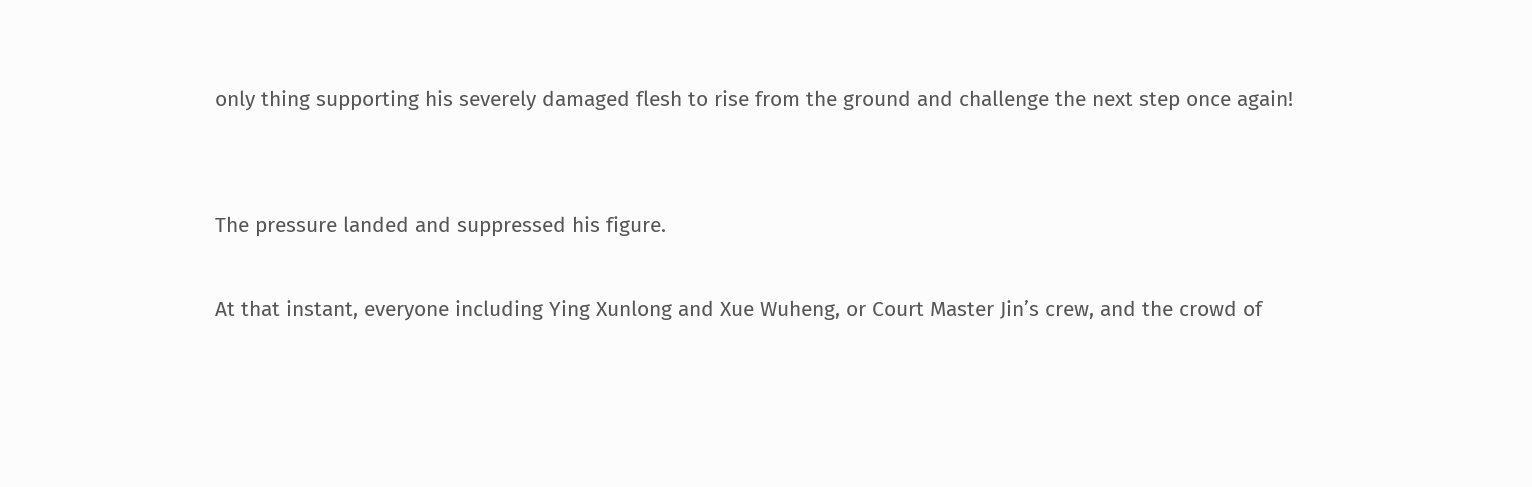only thing supporting his severely damaged flesh to rise from the ground and challenge the next step once again!


The pressure landed and suppressed his figure.

At that instant, everyone including Ying Xunlong and Xue Wuheng, or Court Master Jin’s crew, and the crowd of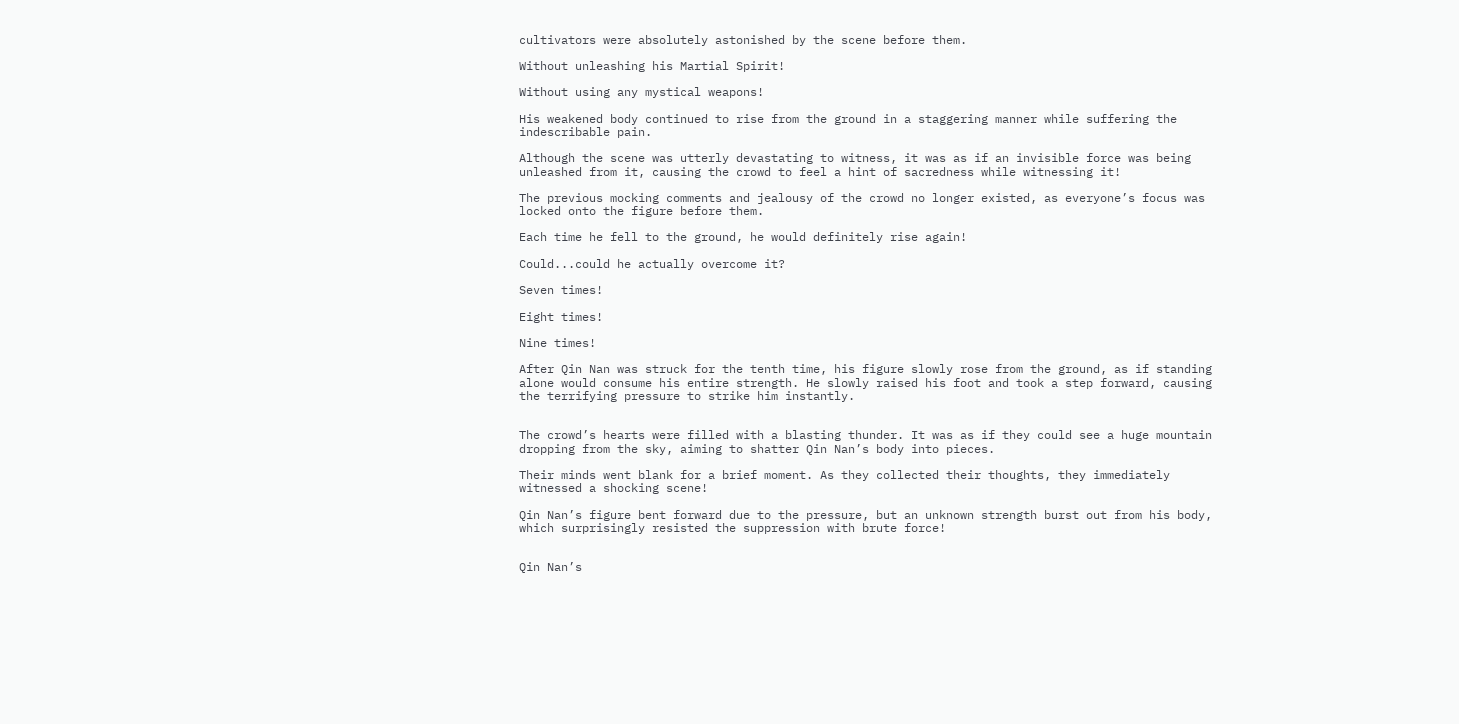cultivators were absolutely astonished by the scene before them.

Without unleashing his Martial Spirit!

Without using any mystical weapons!

His weakened body continued to rise from the ground in a staggering manner while suffering the indescribable pain.

Although the scene was utterly devastating to witness, it was as if an invisible force was being unleashed from it, causing the crowd to feel a hint of sacredness while witnessing it!

The previous mocking comments and jealousy of the crowd no longer existed, as everyone’s focus was locked onto the figure before them.

Each time he fell to the ground, he would definitely rise again!

Could...could he actually overcome it?

Seven times!

Eight times!

Nine times!

After Qin Nan was struck for the tenth time, his figure slowly rose from the ground, as if standing alone would consume his entire strength. He slowly raised his foot and took a step forward, causing the terrifying pressure to strike him instantly.


The crowd’s hearts were filled with a blasting thunder. It was as if they could see a huge mountain dropping from the sky, aiming to shatter Qin Nan’s body into pieces.

Their minds went blank for a brief moment. As they collected their thoughts, they immediately witnessed a shocking scene!

Qin Nan’s figure bent forward due to the pressure, but an unknown strength burst out from his body, which surprisingly resisted the suppression with brute force!


Qin Nan’s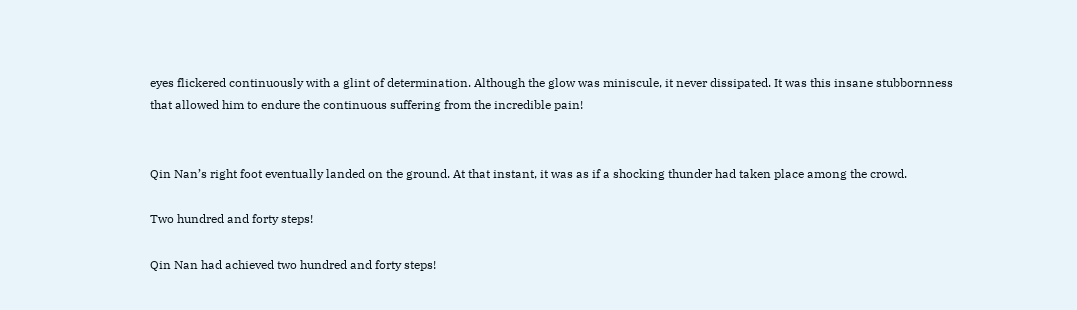eyes flickered continuously with a glint of determination. Although the glow was miniscule, it never dissipated. It was this insane stubbornness that allowed him to endure the continuous suffering from the incredible pain!


Qin Nan’s right foot eventually landed on the ground. At that instant, it was as if a shocking thunder had taken place among the crowd.

Two hundred and forty steps!

Qin Nan had achieved two hundred and forty steps!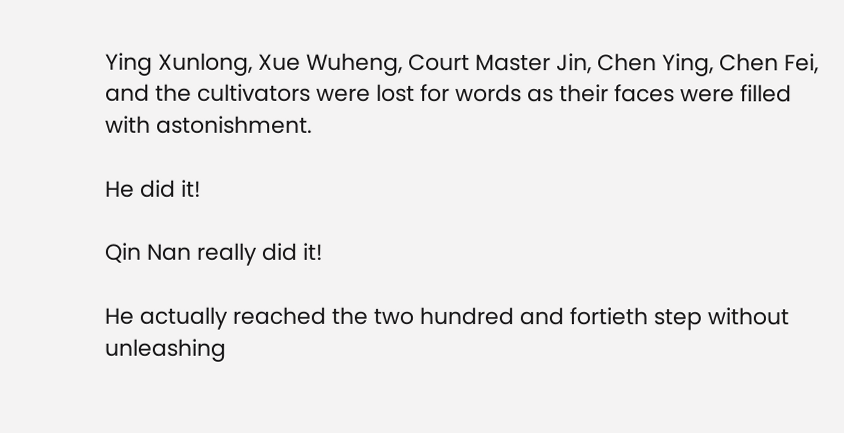Ying Xunlong, Xue Wuheng, Court Master Jin, Chen Ying, Chen Fei, and the cultivators were lost for words as their faces were filled with astonishment.

He did it!

Qin Nan really did it!

He actually reached the two hundred and fortieth step without unleashing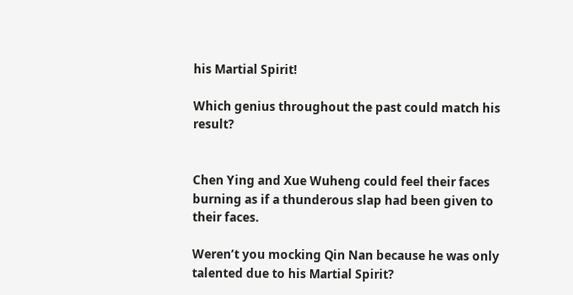his Martial Spirit!

Which genius throughout the past could match his result?


Chen Ying and Xue Wuheng could feel their faces burning as if a thunderous slap had been given to their faces.

Weren’t you mocking Qin Nan because he was only talented due to his Martial Spirit?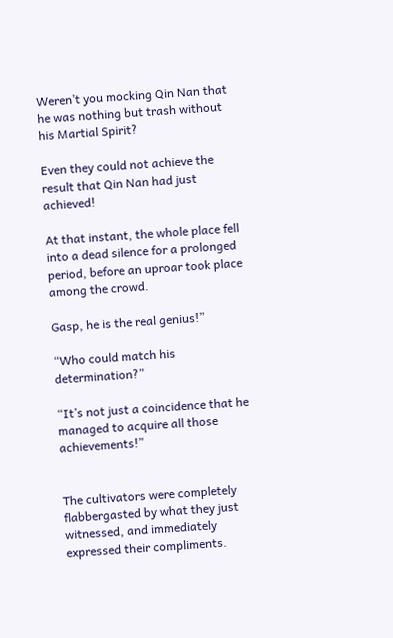Weren’t you mocking Qin Nan that he was nothing but trash without his Martial Spirit?

Even they could not achieve the result that Qin Nan had just achieved!

At that instant, the whole place fell into a dead silence for a prolonged period, before an uproar took place among the crowd.

Gasp, he is the real genius!”

“Who could match his determination?”

“It’s not just a coincidence that he managed to acquire all those achievements!”


The cultivators were completely flabbergasted by what they just witnessed, and immediately expressed their compliments.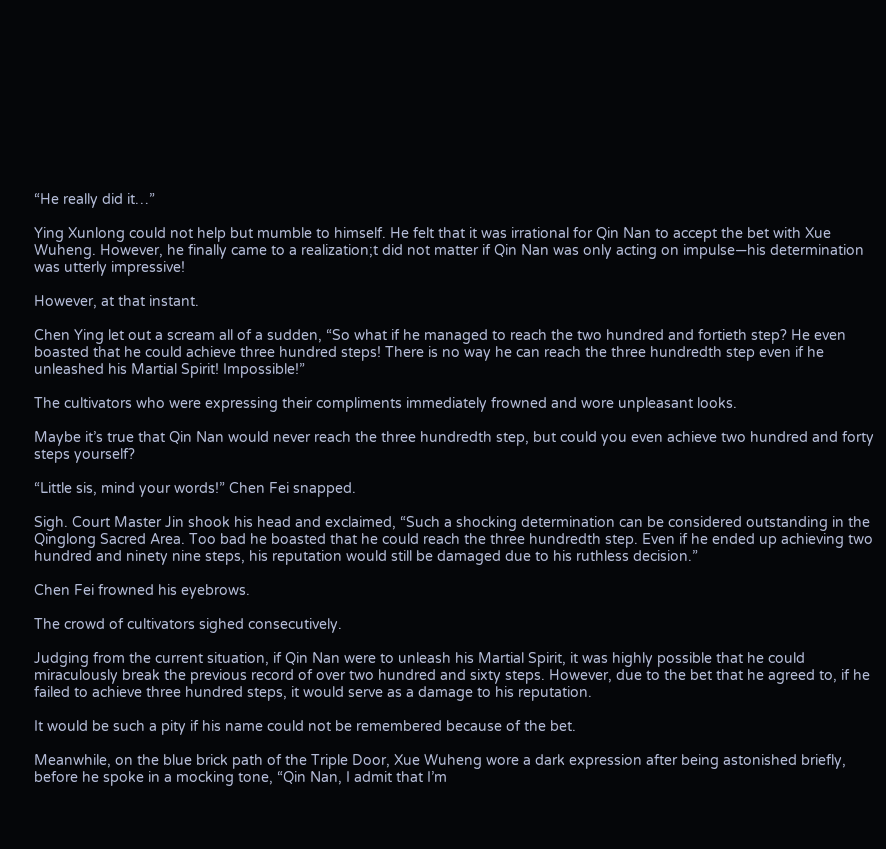“He really did it…”

Ying Xunlong could not help but mumble to himself. He felt that it was irrational for Qin Nan to accept the bet with Xue Wuheng. However, he finally came to a realization;t did not matter if Qin Nan was only acting on impulse—his determination was utterly impressive!

However, at that instant.

Chen Ying let out a scream all of a sudden, “So what if he managed to reach the two hundred and fortieth step? He even boasted that he could achieve three hundred steps! There is no way he can reach the three hundredth step even if he unleashed his Martial Spirit! Impossible!”

The cultivators who were expressing their compliments immediately frowned and wore unpleasant looks.

Maybe it’s true that Qin Nan would never reach the three hundredth step, but could you even achieve two hundred and forty steps yourself?

“Little sis, mind your words!” Chen Fei snapped.

Sigh. Court Master Jin shook his head and exclaimed, “Such a shocking determination can be considered outstanding in the Qinglong Sacred Area. Too bad he boasted that he could reach the three hundredth step. Even if he ended up achieving two hundred and ninety nine steps, his reputation would still be damaged due to his ruthless decision.”

Chen Fei frowned his eyebrows.

The crowd of cultivators sighed consecutively.

Judging from the current situation, if Qin Nan were to unleash his Martial Spirit, it was highly possible that he could miraculously break the previous record of over two hundred and sixty steps. However, due to the bet that he agreed to, if he failed to achieve three hundred steps, it would serve as a damage to his reputation.

It would be such a pity if his name could not be remembered because of the bet.

Meanwhile, on the blue brick path of the Triple Door, Xue Wuheng wore a dark expression after being astonished briefly, before he spoke in a mocking tone, “Qin Nan, I admit that I’m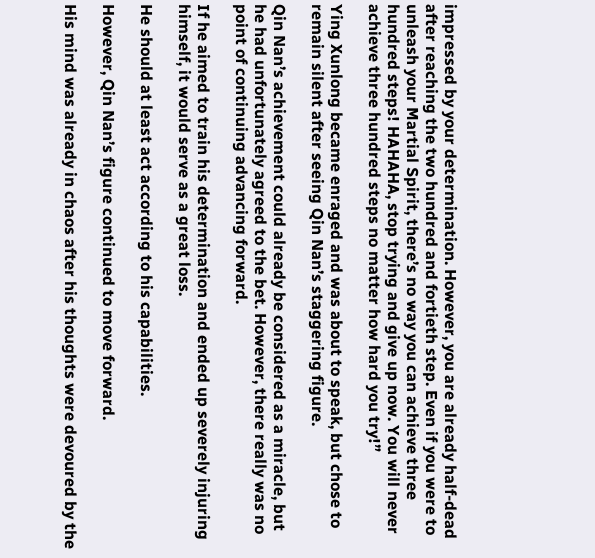impressed by your determination. However, you are already half-dead after reaching the two hundred and fortieth step. Even if you were to unleash your Martial Spirit, there’s no way you can achieve three hundred steps! HAHAHA, stop trying and give up now. You will never achieve three hundred steps no matter how hard you try!”

Ying Xunlong became enraged and was about to speak, but chose to remain silent after seeing Qin Nan’s staggering figure.

Qin Nan’s achievement could already be considered as a miracle, but he had unfortunately agreed to the bet. However, there really was no point of continuing advancing forward.

If he aimed to train his determination and ended up severely injuring himself, it would serve as a great loss.

He should at least act according to his capabilities.

However, Qin Nan’s figure continued to move forward.

His mind was already in chaos after his thoughts were devoured by the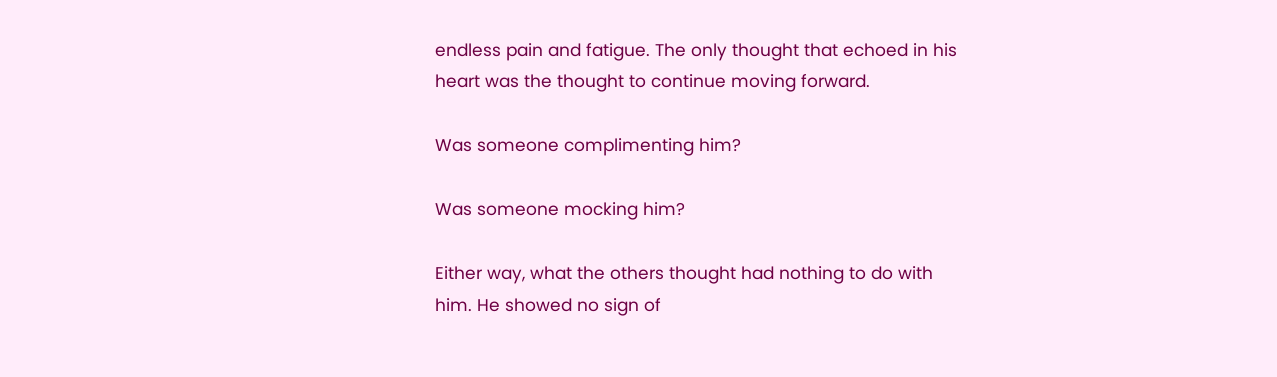endless pain and fatigue. The only thought that echoed in his heart was the thought to continue moving forward.

Was someone complimenting him?

Was someone mocking him?

Either way, what the others thought had nothing to do with him. He showed no sign of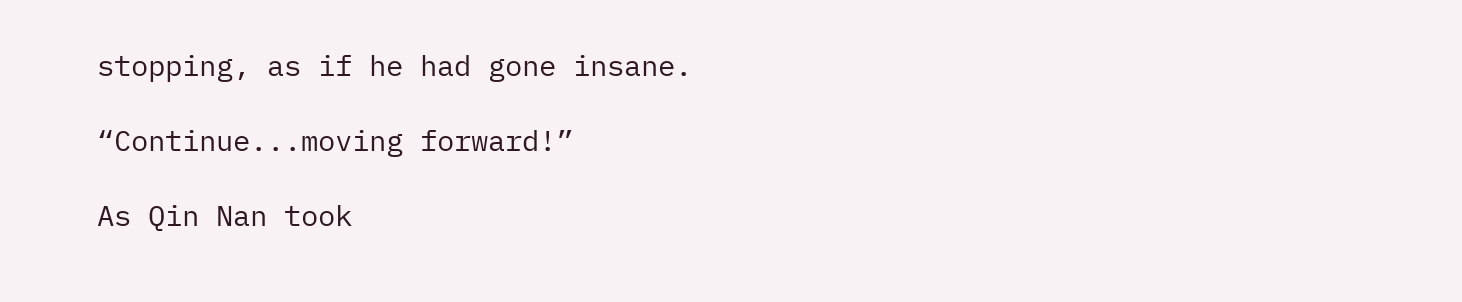stopping, as if he had gone insane.

“Continue...moving forward!”

As Qin Nan took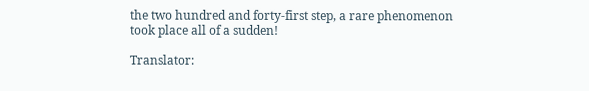the two hundred and forty-first step, a rare phenomenon took place all of a sudden!

Translator: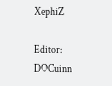XephiZ

Editor: DOCuinn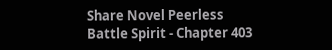Share Novel Peerless Battle Spirit - Chapter 403